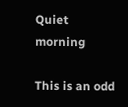Quiet morning

This is an odd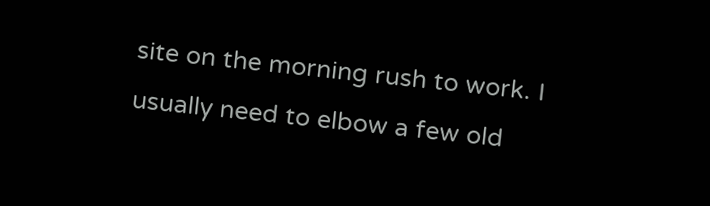site on the morning rush to work. I usually need to elbow a few old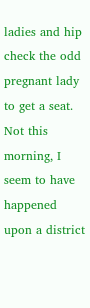ladies and hip check the odd pregnant lady to get a seat. Not this morning, I seem to have happened upon a district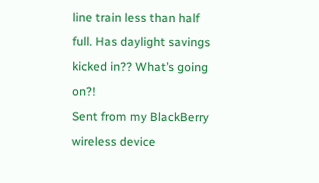line train less than half full. Has daylight savings kicked in?? What’s going on?!
Sent from my BlackBerry wireless device